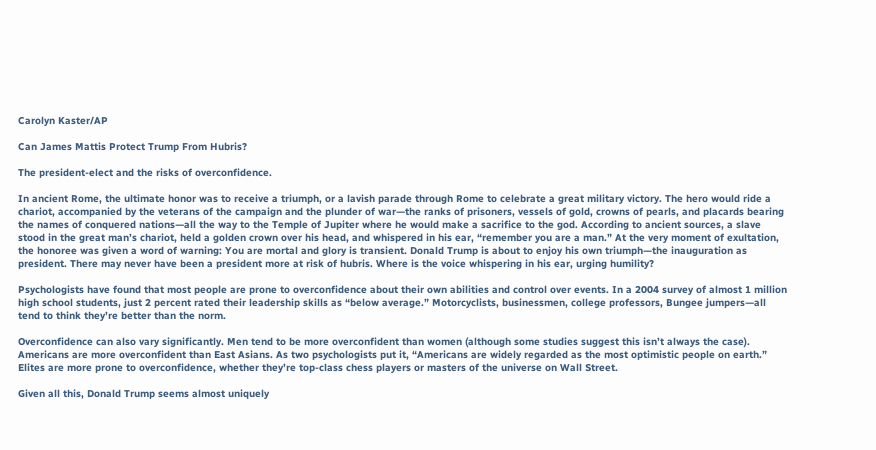Carolyn Kaster/AP

Can James Mattis Protect Trump From Hubris?

The president-elect and the risks of overconfidence.

In ancient Rome, the ultimate honor was to receive a triumph, or a lavish parade through Rome to celebrate a great military victory. The hero would ride a chariot, accompanied by the veterans of the campaign and the plunder of war—the ranks of prisoners, vessels of gold, crowns of pearls, and placards bearing the names of conquered nations—all the way to the Temple of Jupiter where he would make a sacrifice to the god. According to ancient sources, a slave stood in the great man’s chariot, held a golden crown over his head, and whispered in his ear, “remember you are a man.” At the very moment of exultation, the honoree was given a word of warning: You are mortal and glory is transient. Donald Trump is about to enjoy his own triumph—the inauguration as president. There may never have been a president more at risk of hubris. Where is the voice whispering in his ear, urging humility?

Psychologists have found that most people are prone to overconfidence about their own abilities and control over events. In a 2004 survey of almost 1 million high school students, just 2 percent rated their leadership skills as “below average.” Motorcyclists, businessmen, college professors, Bungee jumpers—all tend to think they’re better than the norm.

Overconfidence can also vary significantly. Men tend to be more overconfident than women (although some studies suggest this isn’t always the case). Americans are more overconfident than East Asians. As two psychologists put it, “Americans are widely regarded as the most optimistic people on earth.” Elites are more prone to overconfidence, whether they’re top-class chess players or masters of the universe on Wall Street.

Given all this, Donald Trump seems almost uniquely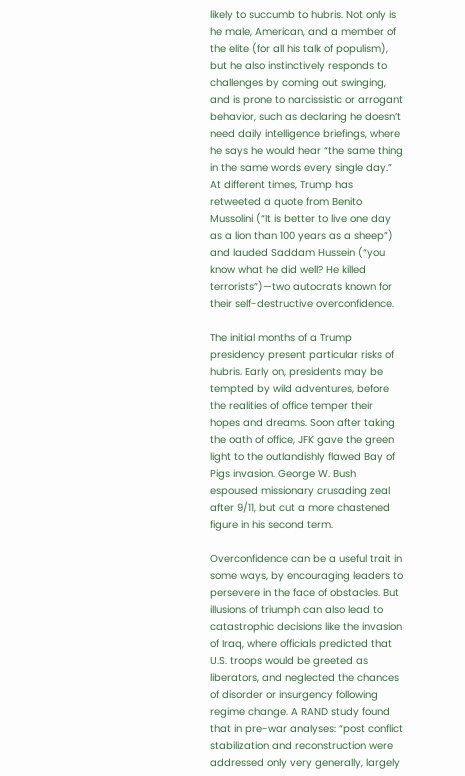likely to succumb to hubris. Not only is he male, American, and a member of the elite (for all his talk of populism), but he also instinctively responds to challenges by coming out swinging, and is prone to narcissistic or arrogant behavior, such as declaring he doesn’t need daily intelligence briefings, where he says he would hear “the same thing in the same words every single day.” At different times, Trump has retweeted a quote from Benito Mussolini (“It is better to live one day as a lion than 100 years as a sheep”) and lauded Saddam Hussein (“you know what he did well? He killed terrorists”)—two autocrats known for their self-destructive overconfidence.

The initial months of a Trump presidency present particular risks of hubris. Early on, presidents may be tempted by wild adventures, before the realities of office temper their hopes and dreams. Soon after taking the oath of office, JFK gave the green light to the outlandishly flawed Bay of Pigs invasion. George W. Bush espoused missionary crusading zeal after 9/11, but cut a more chastened figure in his second term.

Overconfidence can be a useful trait in some ways, by encouraging leaders to persevere in the face of obstacles. But illusions of triumph can also lead to catastrophic decisions like the invasion of Iraq, where officials predicted that U.S. troops would be greeted as liberators, and neglected the chances of disorder or insurgency following regime change. A RAND study found that in pre-war analyses: “post conflict stabilization and reconstruction were addressed only very generally, largely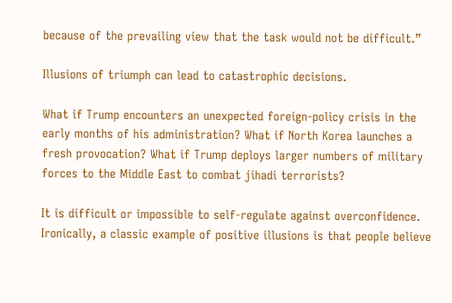because of the prevailing view that the task would not be difficult.”

Illusions of triumph can lead to catastrophic decisions.

What if Trump encounters an unexpected foreign-policy crisis in the early months of his administration? What if North Korea launches a fresh provocation? What if Trump deploys larger numbers of military forces to the Middle East to combat jihadi terrorists?

It is difficult or impossible to self-regulate against overconfidence. Ironically, a classic example of positive illusions is that people believe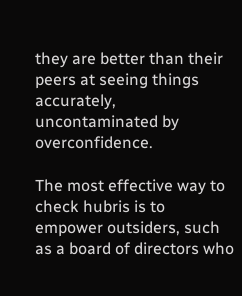they are better than their peers at seeing things accurately, uncontaminated by overconfidence.

The most effective way to check hubris is to empower outsiders, such as a board of directors who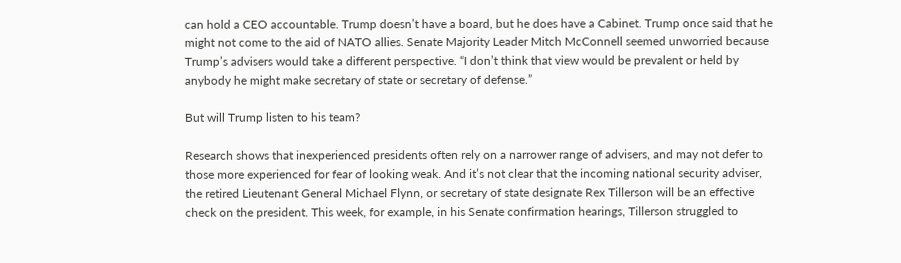can hold a CEO accountable. Trump doesn’t have a board, but he does have a Cabinet. Trump once said that he might not come to the aid of NATO allies. Senate Majority Leader Mitch McConnell seemed unworried because Trump’s advisers would take a different perspective. “I don’t think that view would be prevalent or held by anybody he might make secretary of state or secretary of defense.”

But will Trump listen to his team?

Research shows that inexperienced presidents often rely on a narrower range of advisers, and may not defer to those more experienced for fear of looking weak. And it’s not clear that the incoming national security adviser, the retired Lieutenant General Michael Flynn, or secretary of state designate Rex Tillerson will be an effective check on the president. This week, for example, in his Senate confirmation hearings, Tillerson struggled to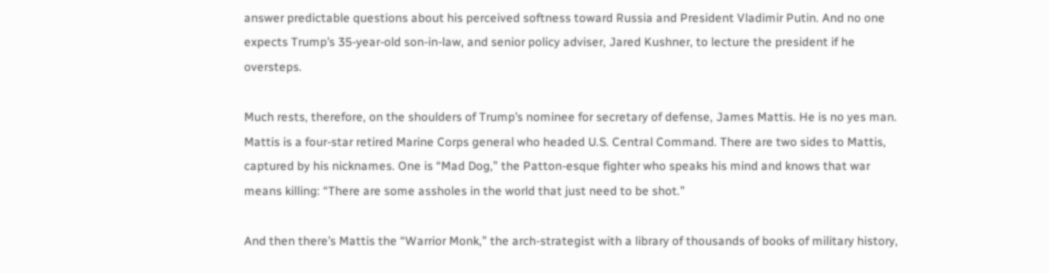answer predictable questions about his perceived softness toward Russia and President Vladimir Putin. And no one expects Trump’s 35-year-old son-in-law, and senior policy adviser, Jared Kushner, to lecture the president if he oversteps.

Much rests, therefore, on the shoulders of Trump’s nominee for secretary of defense, James Mattis. He is no yes man. Mattis is a four-star retired Marine Corps general who headed U.S. Central Command. There are two sides to Mattis, captured by his nicknames. One is “Mad Dog,” the Patton-esque fighter who speaks his mind and knows that war means killing: “There are some assholes in the world that just need to be shot.”

And then there’s Mattis the “Warrior Monk,” the arch-strategist with a library of thousands of books of military history,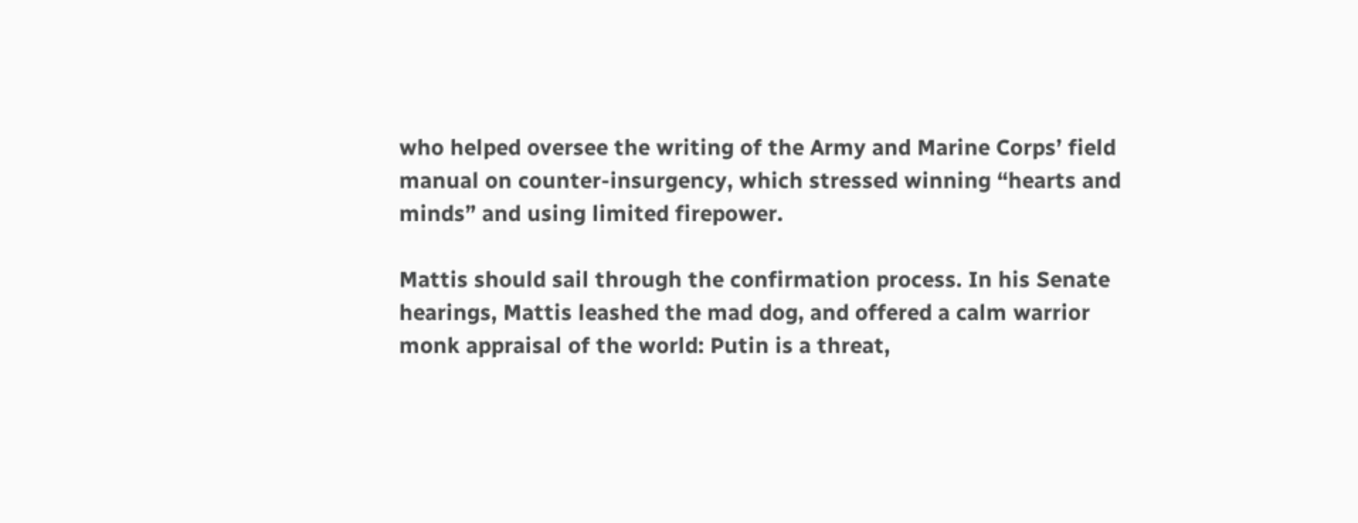who helped oversee the writing of the Army and Marine Corps’ field manual on counter-insurgency, which stressed winning “hearts and minds” and using limited firepower.

Mattis should sail through the confirmation process. In his Senate hearings, Mattis leashed the mad dog, and offered a calm warrior monk appraisal of the world: Putin is a threat,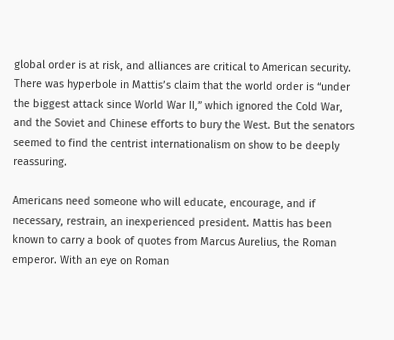global order is at risk, and alliances are critical to American security. There was hyperbole in Mattis’s claim that the world order is “under the biggest attack since World War II,” which ignored the Cold War, and the Soviet and Chinese efforts to bury the West. But the senators seemed to find the centrist internationalism on show to be deeply reassuring.

Americans need someone who will educate, encourage, and if necessary, restrain, an inexperienced president. Mattis has been known to carry a book of quotes from Marcus Aurelius, the Roman emperor. With an eye on Roman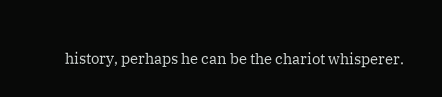history, perhaps he can be the chariot whisperer.